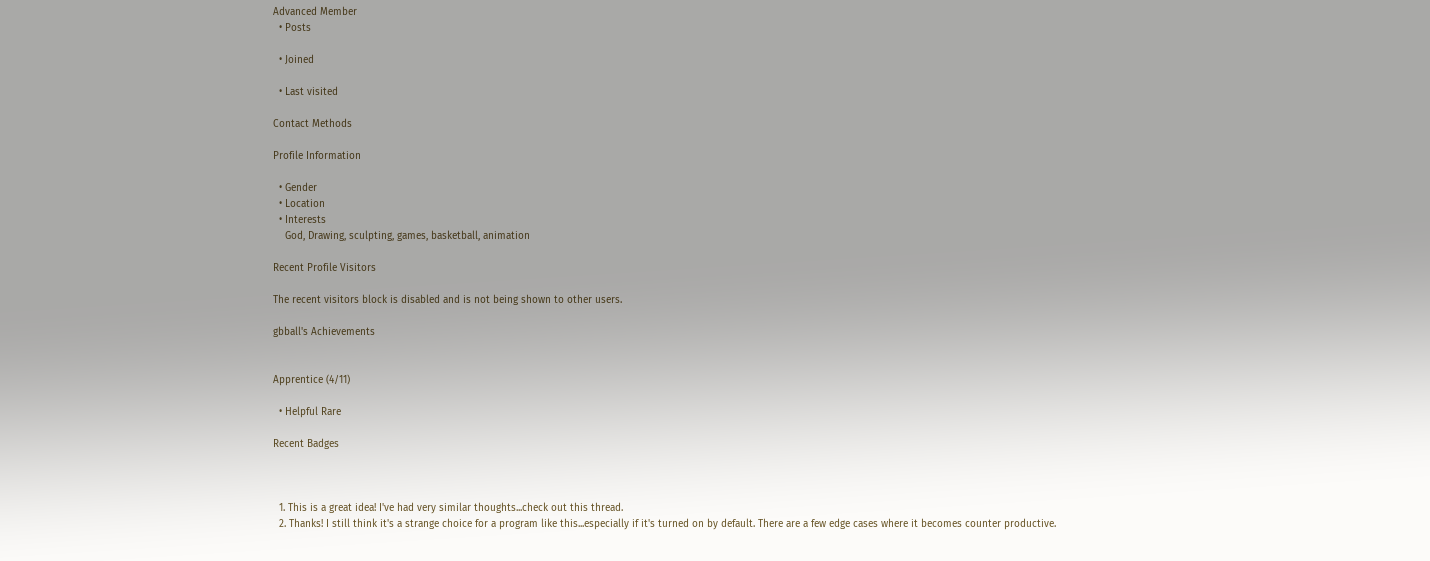Advanced Member
  • Posts

  • Joined

  • Last visited

Contact Methods

Profile Information

  • Gender
  • Location
  • Interests
    God, Drawing, sculpting, games, basketball, animation

Recent Profile Visitors

The recent visitors block is disabled and is not being shown to other users.

gbball's Achievements


Apprentice (4/11)

  • Helpful Rare

Recent Badges



  1. This is a great idea! I've had very similar thoughts...check out this thread.
  2. Thanks! I still think it's a strange choice for a program like this...especially if it's turned on by default. There are a few edge cases where it becomes counter productive.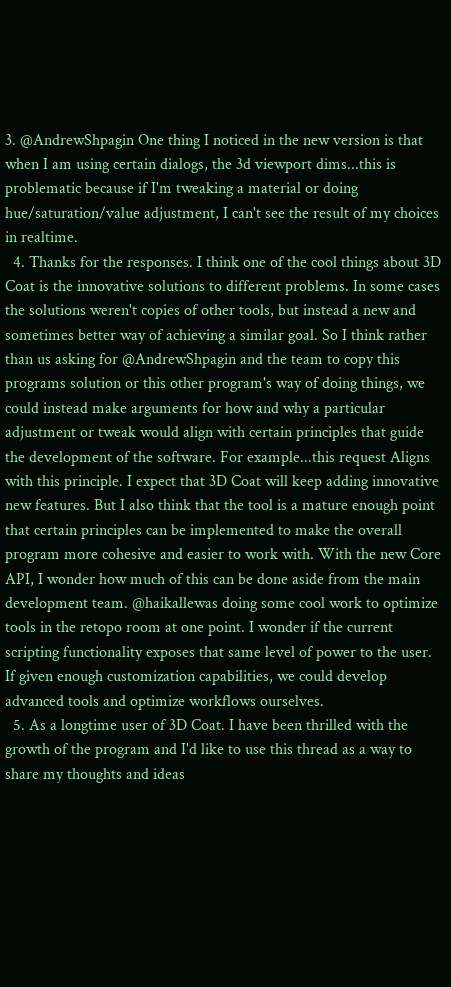3. @AndrewShpagin One thing I noticed in the new version is that when I am using certain dialogs, the 3d viewport dims...this is problematic because if I'm tweaking a material or doing hue/saturation/value adjustment, I can't see the result of my choices in realtime.
  4. Thanks for the responses. I think one of the cool things about 3D Coat is the innovative solutions to different problems. In some cases the solutions weren't copies of other tools, but instead a new and sometimes better way of achieving a similar goal. So I think rather than us asking for @AndrewShpagin and the team to copy this programs solution or this other program's way of doing things, we could instead make arguments for how and why a particular adjustment or tweak would align with certain principles that guide the development of the software. For example...this request Aligns with this principle. I expect that 3D Coat will keep adding innovative new features. But I also think that the tool is a mature enough point that certain principles can be implemented to make the overall program more cohesive and easier to work with. With the new Core API, I wonder how much of this can be done aside from the main development team. @haikallewas doing some cool work to optimize tools in the retopo room at one point. I wonder if the current scripting functionality exposes that same level of power to the user. If given enough customization capabilities, we could develop advanced tools and optimize workflows ourselves.
  5. As a longtime user of 3D Coat. I have been thrilled with the growth of the program and I'd like to use this thread as a way to share my thoughts and ideas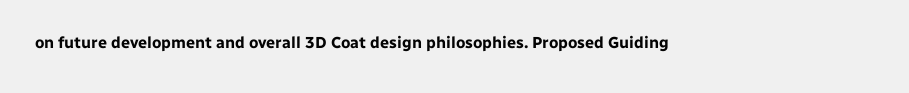on future development and overall 3D Coat design philosophies. Proposed Guiding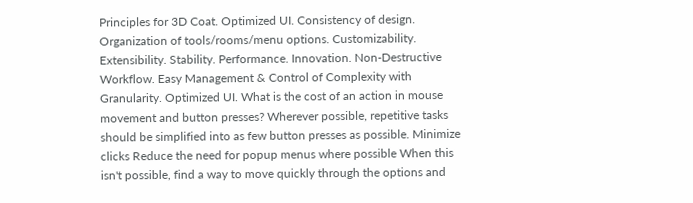Principles for 3D Coat. Optimized UI. Consistency of design. Organization of tools/rooms/menu options. Customizability. Extensibility. Stability. Performance. Innovation. Non-Destructive Workflow. Easy Management & Control of Complexity with Granularity. Optimized UI. What is the cost of an action in mouse movement and button presses? Wherever possible, repetitive tasks should be simplified into as few button presses as possible. Minimize clicks Reduce the need for popup menus where possible When this isn't possible, find a way to move quickly through the options and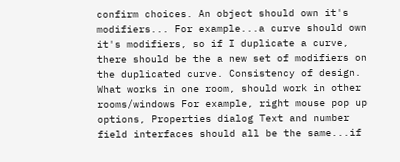confirm choices. An object should own it's modifiers... For example...a curve should own it's modifiers, so if I duplicate a curve, there should be the a new set of modifiers on the duplicated curve. Consistency of design. What works in one room, should work in other rooms/windows For example, right mouse pop up options, Properties dialog Text and number field interfaces should all be the same...if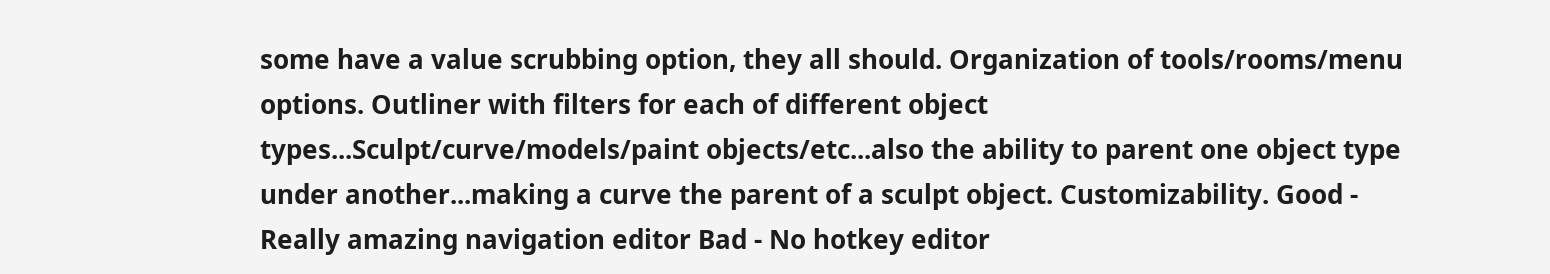some have a value scrubbing option, they all should. Organization of tools/rooms/menu options. Outliner with filters for each of different object types...Sculpt/curve/models/paint objects/etc...also the ability to parent one object type under another...making a curve the parent of a sculpt object. Customizability. Good - Really amazing navigation editor Bad - No hotkey editor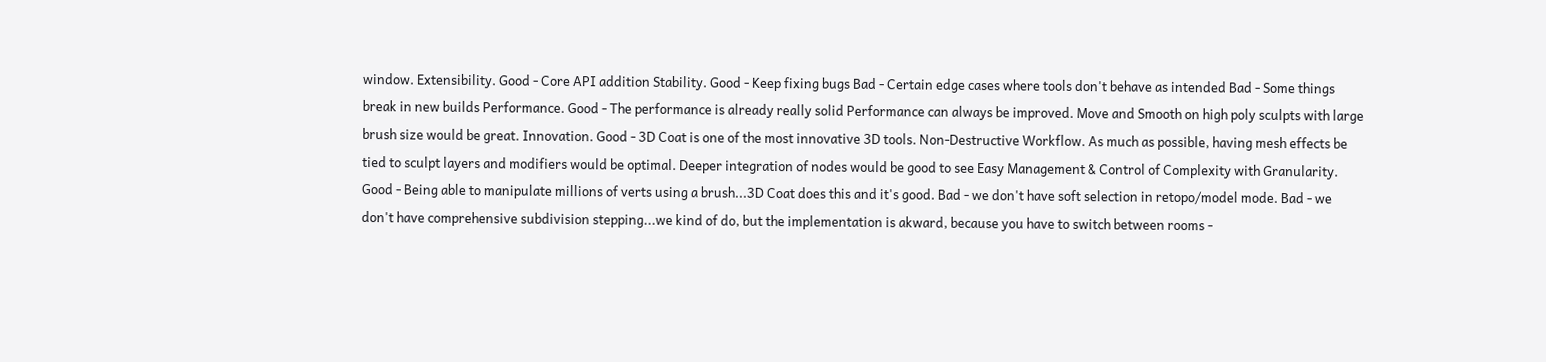window. Extensibility. Good - Core API addition Stability. Good - Keep fixing bugs Bad - Certain edge cases where tools don't behave as intended Bad - Some things break in new builds Performance. Good - The performance is already really solid Performance can always be improved. Move and Smooth on high poly sculpts with large brush size would be great. Innovation. Good - 3D Coat is one of the most innovative 3D tools. Non-Destructive Workflow. As much as possible, having mesh effects be tied to sculpt layers and modifiers would be optimal. Deeper integration of nodes would be good to see Easy Management & Control of Complexity with Granularity. Good - Being able to manipulate millions of verts using a brush...3D Coat does this and it's good. Bad - we don't have soft selection in retopo/model mode. Bad - we don't have comprehensive subdivision stepping...we kind of do, but the implementation is akward, because you have to switch between rooms -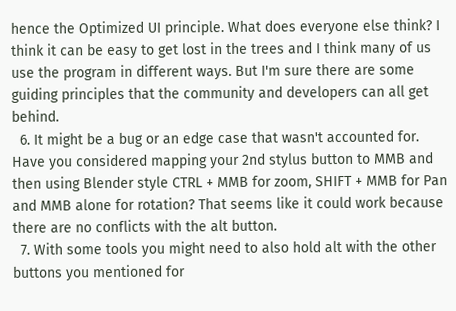hence the Optimized UI principle. What does everyone else think? I think it can be easy to get lost in the trees and I think many of us use the program in different ways. But I'm sure there are some guiding principles that the community and developers can all get behind.
  6. It might be a bug or an edge case that wasn't accounted for. Have you considered mapping your 2nd stylus button to MMB and then using Blender style CTRL + MMB for zoom, SHIFT + MMB for Pan and MMB alone for rotation? That seems like it could work because there are no conflicts with the alt button.
  7. With some tools you might need to also hold alt with the other buttons you mentioned for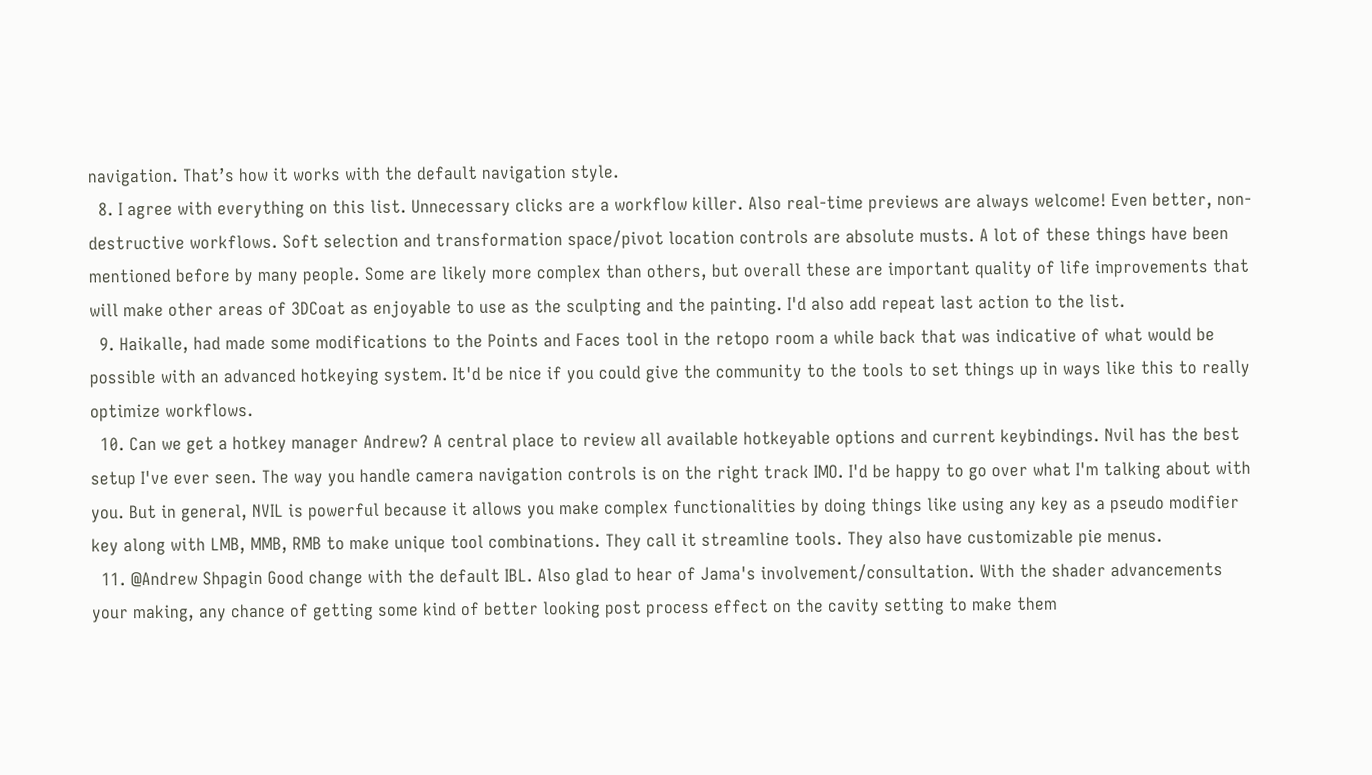navigation. That’s how it works with the default navigation style.
  8. I agree with everything on this list. Unnecessary clicks are a workflow killer. Also real-time previews are always welcome! Even better, non-destructive workflows. Soft selection and transformation space/pivot location controls are absolute musts. A lot of these things have been mentioned before by many people. Some are likely more complex than others, but overall these are important quality of life improvements that will make other areas of 3DCoat as enjoyable to use as the sculpting and the painting. I'd also add repeat last action to the list.
  9. Haikalle, had made some modifications to the Points and Faces tool in the retopo room a while back that was indicative of what would be possible with an advanced hotkeying system. It'd be nice if you could give the community to the tools to set things up in ways like this to really optimize workflows.
  10. Can we get a hotkey manager Andrew? A central place to review all available hotkeyable options and current keybindings. Nvil has the best setup I've ever seen. The way you handle camera navigation controls is on the right track IMO. I'd be happy to go over what I'm talking about with you. But in general, NVIL is powerful because it allows you make complex functionalities by doing things like using any key as a pseudo modifier key along with LMB, MMB, RMB to make unique tool combinations. They call it streamline tools. They also have customizable pie menus.
  11. @Andrew Shpagin Good change with the default IBL. Also glad to hear of Jama's involvement/consultation. With the shader advancements your making, any chance of getting some kind of better looking post process effect on the cavity setting to make them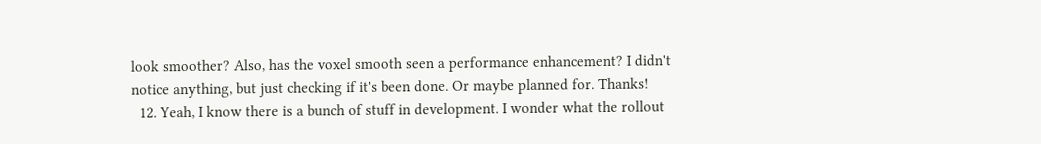look smoother? Also, has the voxel smooth seen a performance enhancement? I didn't notice anything, but just checking if it's been done. Or maybe planned for. Thanks!
  12. Yeah, I know there is a bunch of stuff in development. I wonder what the rollout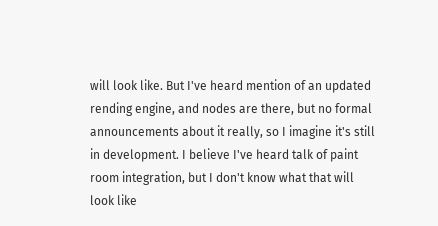will look like. But I've heard mention of an updated rending engine, and nodes are there, but no formal announcements about it really, so I imagine it's still in development. I believe I've heard talk of paint room integration, but I don't know what that will look like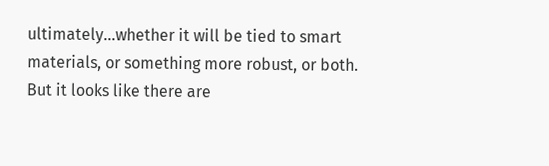ultimately...whether it will be tied to smart materials, or something more robust, or both. But it looks like there are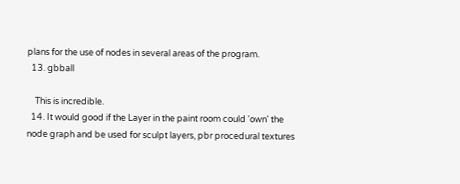plans for the use of nodes in several areas of the program.
  13. gbball

    This is incredible.
  14. It would good if the Layer in the paint room could 'own' the node graph and be used for sculpt layers, pbr procedural textures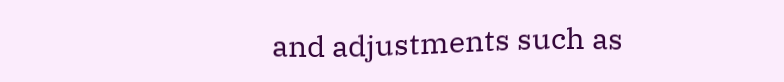and adjustments such as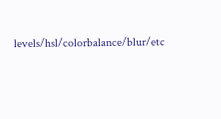levels/hsl/colorbalance/blur/etc